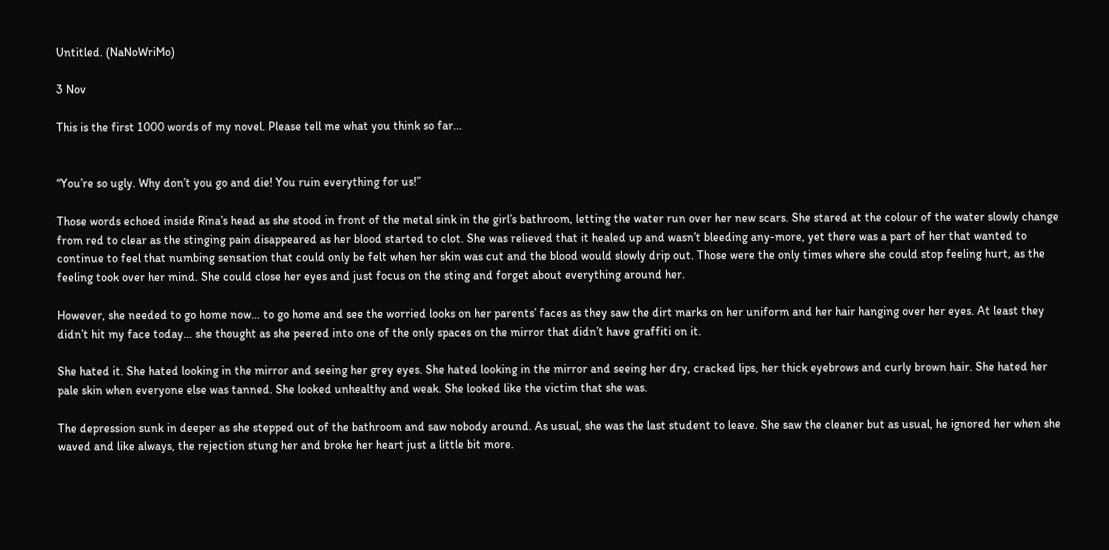Untitled. (NaNoWriMo)

3 Nov

This is the first 1000 words of my novel. Please tell me what you think so far…


“You’re so ugly. Why don’t you go and die! You ruin everything for us!”

Those words echoed inside Rina’s head as she stood in front of the metal sink in the girl’s bathroom, letting the water run over her new scars. She stared at the colour of the water slowly change from red to clear as the stinging pain disappeared as her blood started to clot. She was relieved that it healed up and wasn’t bleeding any-more, yet there was a part of her that wanted to continue to feel that numbing sensation that could only be felt when her skin was cut and the blood would slowly drip out. Those were the only times where she could stop feeling hurt, as the feeling took over her mind. She could close her eyes and just focus on the sting and forget about everything around her.

However, she needed to go home now… to go home and see the worried looks on her parents’ faces as they saw the dirt marks on her uniform and her hair hanging over her eyes. At least they didn’t hit my face today… she thought as she peered into one of the only spaces on the mirror that didn’t have graffiti on it.

She hated it. She hated looking in the mirror and seeing her grey eyes. She hated looking in the mirror and seeing her dry, cracked lips, her thick eyebrows and curly brown hair. She hated her pale skin when everyone else was tanned. She looked unhealthy and weak. She looked like the victim that she was.

The depression sunk in deeper as she stepped out of the bathroom and saw nobody around. As usual, she was the last student to leave. She saw the cleaner but as usual, he ignored her when she waved and like always, the rejection stung her and broke her heart just a little bit more.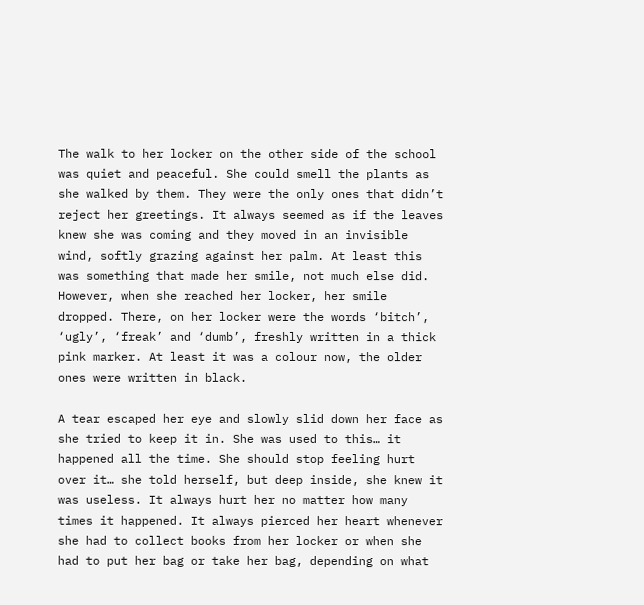The walk to her locker on the other side of the school was quiet and peaceful. She could smell the plants as she walked by them. They were the only ones that didn’t reject her greetings. It always seemed as if the leaves knew she was coming and they moved in an invisible wind, softly grazing against her palm. At least this was something that made her smile, not much else did. However, when she reached her locker, her smile dropped. There, on her locker were the words ‘bitch’, ‘ugly’, ‘freak’ and ‘dumb’, freshly written in a thick pink marker. At least it was a colour now, the older ones were written in black.

A tear escaped her eye and slowly slid down her face as she tried to keep it in. She was used to this… it happened all the time. She should stop feeling hurt over it… she told herself, but deep inside, she knew it was useless. It always hurt her no matter how many times it happened. It always pierced her heart whenever she had to collect books from her locker or when she had to put her bag or take her bag, depending on what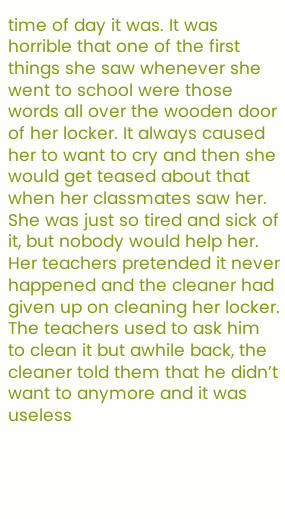time of day it was. It was horrible that one of the first things she saw whenever she went to school were those words all over the wooden door of her locker. It always caused her to want to cry and then she would get teased about that when her classmates saw her. She was just so tired and sick of it, but nobody would help her. Her teachers pretended it never happened and the cleaner had given up on cleaning her locker. The teachers used to ask him to clean it but awhile back, the cleaner told them that he didn’t want to anymore and it was useless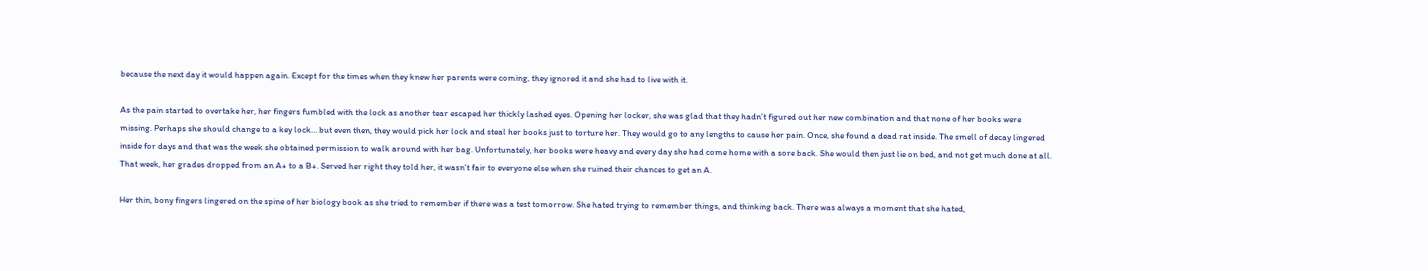because the next day it would happen again. Except for the times when they knew her parents were coming, they ignored it and she had to live with it.

As the pain started to overtake her, her fingers fumbled with the lock as another tear escaped her thickly lashed eyes. Opening her locker, she was glad that they hadn’t figured out her new combination and that none of her books were missing. Perhaps she should change to a key lock… but even then, they would pick her lock and steal her books just to torture her. They would go to any lengths to cause her pain. Once, she found a dead rat inside. The smell of decay lingered inside for days and that was the week she obtained permission to walk around with her bag. Unfortunately, her books were heavy and every day she had come home with a sore back. She would then just lie on bed, and not get much done at all. That week, her grades dropped from an A+ to a B+. Served her right they told her, it wasn’t fair to everyone else when she ruined their chances to get an A.

Her thin, bony fingers lingered on the spine of her biology book as she tried to remember if there was a test tomorrow. She hated trying to remember things, and thinking back. There was always a moment that she hated,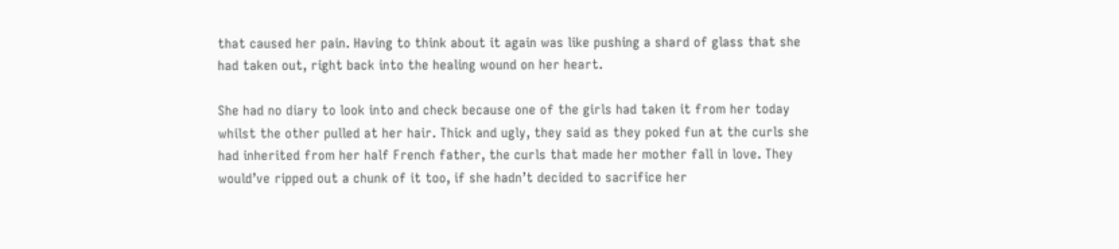that caused her pain. Having to think about it again was like pushing a shard of glass that she had taken out, right back into the healing wound on her heart.

She had no diary to look into and check because one of the girls had taken it from her today whilst the other pulled at her hair. Thick and ugly, they said as they poked fun at the curls she had inherited from her half French father, the curls that made her mother fall in love. They would’ve ripped out a chunk of it too, if she hadn’t decided to sacrifice her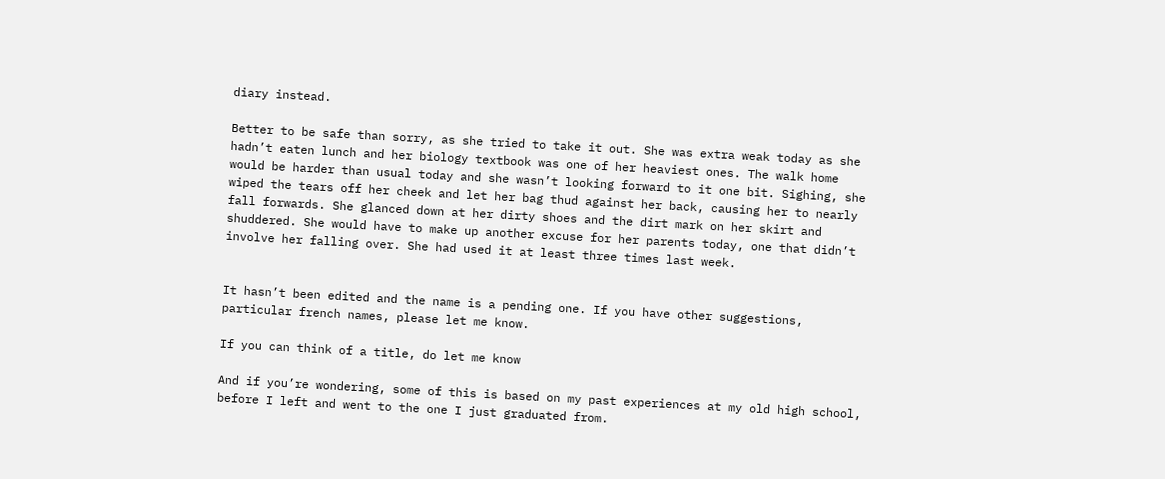diary instead.

Better to be safe than sorry, as she tried to take it out. She was extra weak today as she hadn’t eaten lunch and her biology textbook was one of her heaviest ones. The walk home would be harder than usual today and she wasn’t looking forward to it one bit. Sighing, she wiped the tears off her cheek and let her bag thud against her back, causing her to nearly fall forwards. She glanced down at her dirty shoes and the dirt mark on her skirt and shuddered. She would have to make up another excuse for her parents today, one that didn’t involve her falling over. She had used it at least three times last week.


It hasn’t been edited and the name is a pending one. If you have other suggestions, particular french names, please let me know.

If you can think of a title, do let me know

And if you’re wondering, some of this is based on my past experiences at my old high school, before I left and went to the one I just graduated from.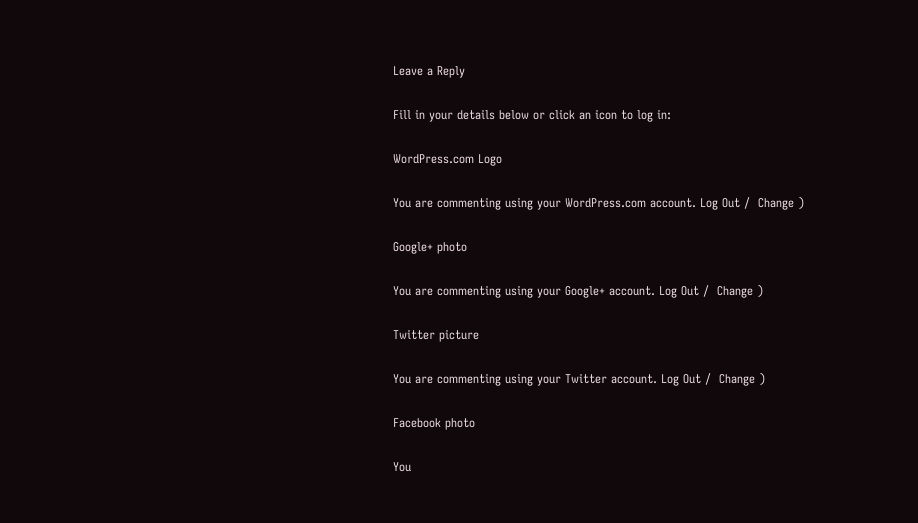Leave a Reply

Fill in your details below or click an icon to log in:

WordPress.com Logo

You are commenting using your WordPress.com account. Log Out /  Change )

Google+ photo

You are commenting using your Google+ account. Log Out /  Change )

Twitter picture

You are commenting using your Twitter account. Log Out /  Change )

Facebook photo

You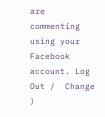are commenting using your Facebook account. Log Out /  Change )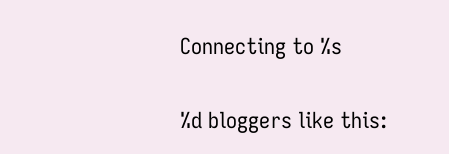Connecting to %s

%d bloggers like this: